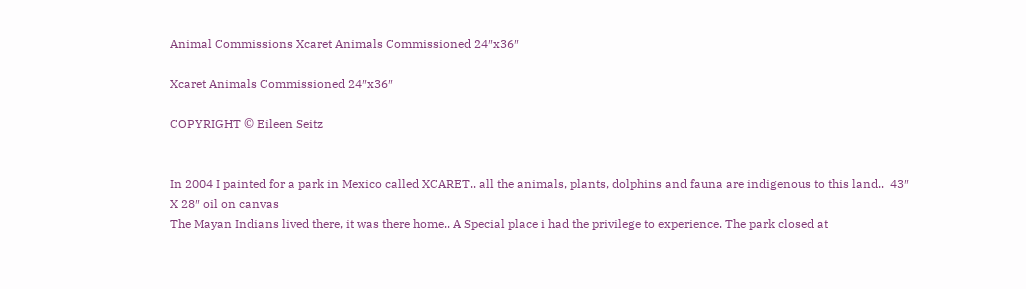Animal Commissions Xcaret Animals Commissioned 24″x36″

Xcaret Animals Commissioned 24″x36″

COPYRIGHT © Eileen Seitz


In 2004 I painted for a park in Mexico called XCARET.. all the animals, plants, dolphins and fauna are indigenous to this land..  43″ X 28″ oil on canvas
The Mayan Indians lived there, it was there home.. A Special place i had the privilege to experience. The park closed at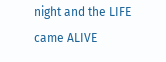night and the LIFE came ALIVE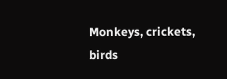Monkeys, crickets, birds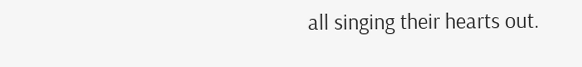all singing their hearts out.